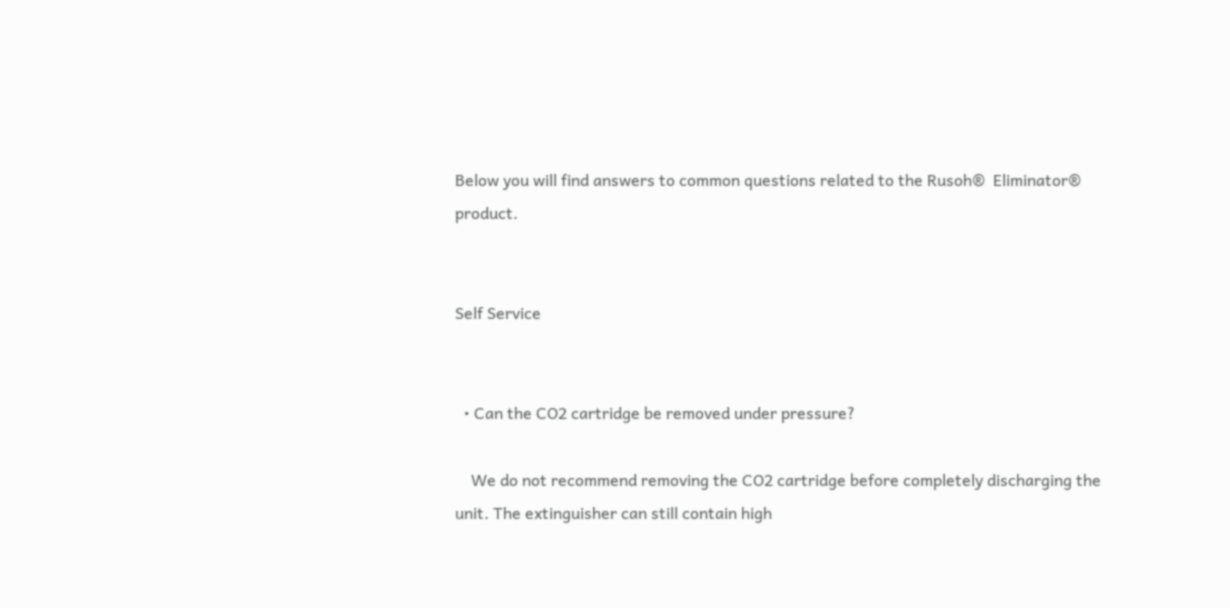Below you will find answers to common questions related to the Rusoh®  Eliminator® product.


Self Service


  • Can the CO2 cartridge be removed under pressure?

    We do not recommend removing the CO2 cartridge before completely discharging the unit. The extinguisher can still contain high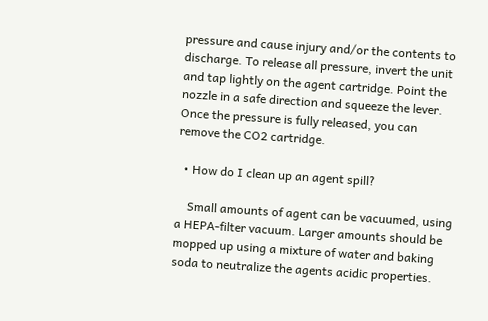pressure and cause injury and/or the contents to discharge. To release all pressure, invert the unit and tap lightly on the agent cartridge. Point the nozzle in a safe direction and squeeze the lever. Once the pressure is fully released, you can remove the CO2 cartridge.

  • How do I clean up an agent spill?

    Small amounts of agent can be vacuumed, using a HEPA-filter vacuum. Larger amounts should be mopped up using a mixture of water and baking soda to neutralize the agents acidic properties.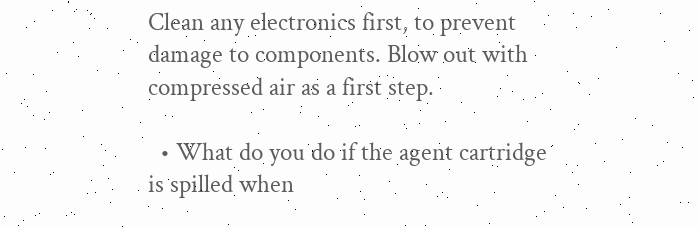Clean any electronics first, to prevent damage to components. Blow out with compressed air as a first step.

  • What do you do if the agent cartridge is spilled when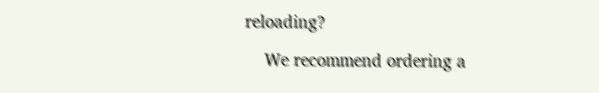reloading?

    We recommend ordering a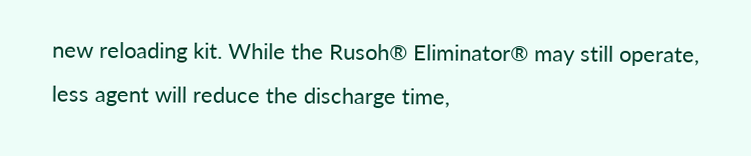new reloading kit. While the Rusoh® Eliminator® may still operate, less agent will reduce the discharge time,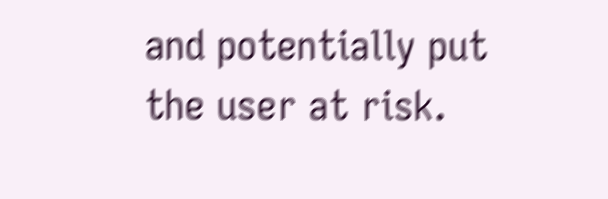and potentially put the user at risk.